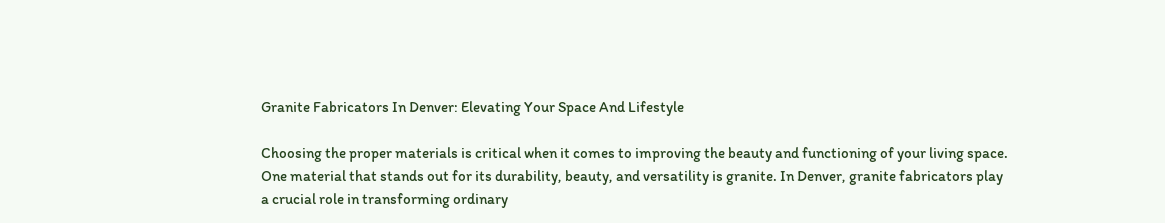Granite Fabricators In Denver: Elevating Your Space And Lifestyle

Choosing the proper materials is critical when it comes to improving the beauty and functioning of your living space. One material that stands out for its durability, beauty, and versatility is granite. In Denver, granite fabricators play a crucial role in transforming ordinary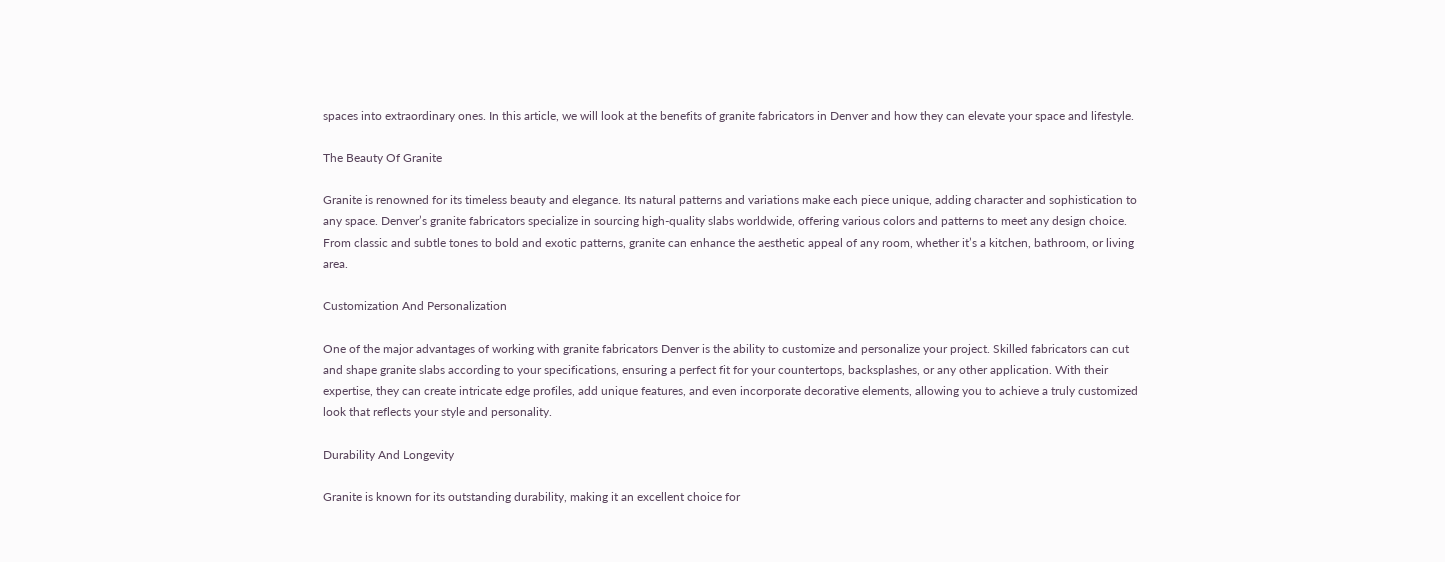spaces into extraordinary ones. In this article, we will look at the benefits of granite fabricators in Denver and how they can elevate your space and lifestyle.

The Beauty Of Granite

Granite is renowned for its timeless beauty and elegance. Its natural patterns and variations make each piece unique, adding character and sophistication to any space. Denver’s granite fabricators specialize in sourcing high-quality slabs worldwide, offering various colors and patterns to meet any design choice. From classic and subtle tones to bold and exotic patterns, granite can enhance the aesthetic appeal of any room, whether it’s a kitchen, bathroom, or living area.

Customization And Personalization

One of the major advantages of working with granite fabricators Denver is the ability to customize and personalize your project. Skilled fabricators can cut and shape granite slabs according to your specifications, ensuring a perfect fit for your countertops, backsplashes, or any other application. With their expertise, they can create intricate edge profiles, add unique features, and even incorporate decorative elements, allowing you to achieve a truly customized look that reflects your style and personality.

Durability And Longevity

Granite is known for its outstanding durability, making it an excellent choice for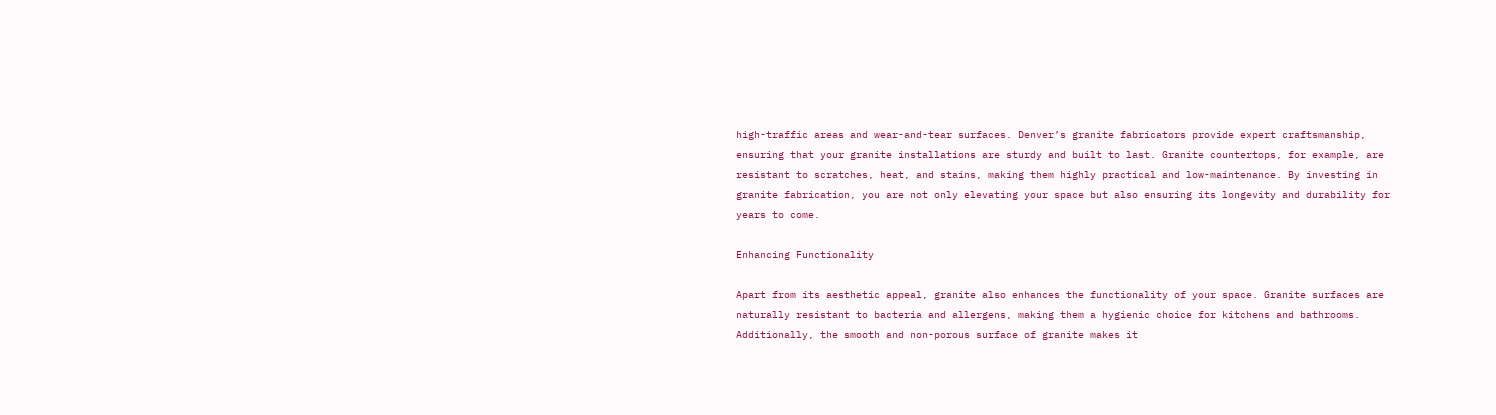high-traffic areas and wear-and-tear surfaces. Denver’s granite fabricators provide expert craftsmanship, ensuring that your granite installations are sturdy and built to last. Granite countertops, for example, are resistant to scratches, heat, and stains, making them highly practical and low-maintenance. By investing in granite fabrication, you are not only elevating your space but also ensuring its longevity and durability for years to come.

Enhancing Functionality

Apart from its aesthetic appeal, granite also enhances the functionality of your space. Granite surfaces are naturally resistant to bacteria and allergens, making them a hygienic choice for kitchens and bathrooms. Additionally, the smooth and non-porous surface of granite makes it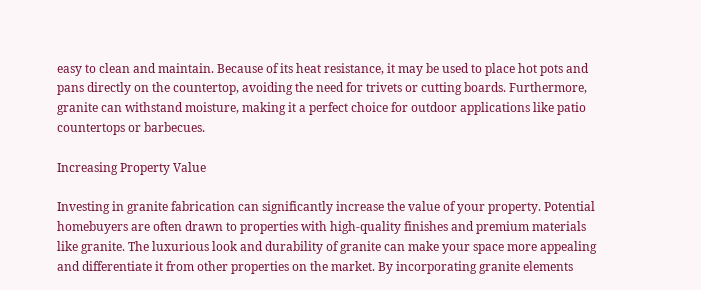easy to clean and maintain. Because of its heat resistance, it may be used to place hot pots and pans directly on the countertop, avoiding the need for trivets or cutting boards. Furthermore, granite can withstand moisture, making it a perfect choice for outdoor applications like patio countertops or barbecues.

Increasing Property Value

Investing in granite fabrication can significantly increase the value of your property. Potential homebuyers are often drawn to properties with high-quality finishes and premium materials like granite. The luxurious look and durability of granite can make your space more appealing and differentiate it from other properties on the market. By incorporating granite elements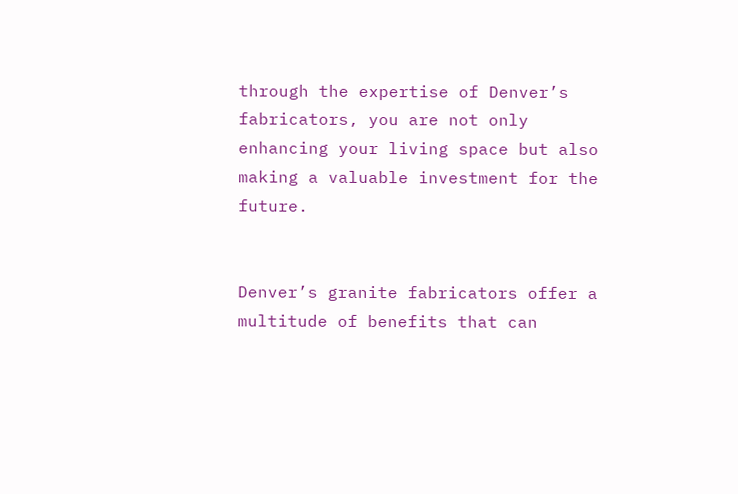through the expertise of Denver’s fabricators, you are not only enhancing your living space but also making a valuable investment for the future.


Denver’s granite fabricators offer a multitude of benefits that can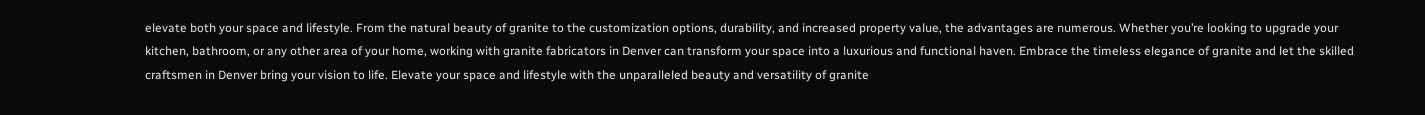elevate both your space and lifestyle. From the natural beauty of granite to the customization options, durability, and increased property value, the advantages are numerous. Whether you’re looking to upgrade your kitchen, bathroom, or any other area of your home, working with granite fabricators in Denver can transform your space into a luxurious and functional haven. Embrace the timeless elegance of granite and let the skilled craftsmen in Denver bring your vision to life. Elevate your space and lifestyle with the unparalleled beauty and versatility of granite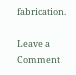fabrication.

Leave a Comment